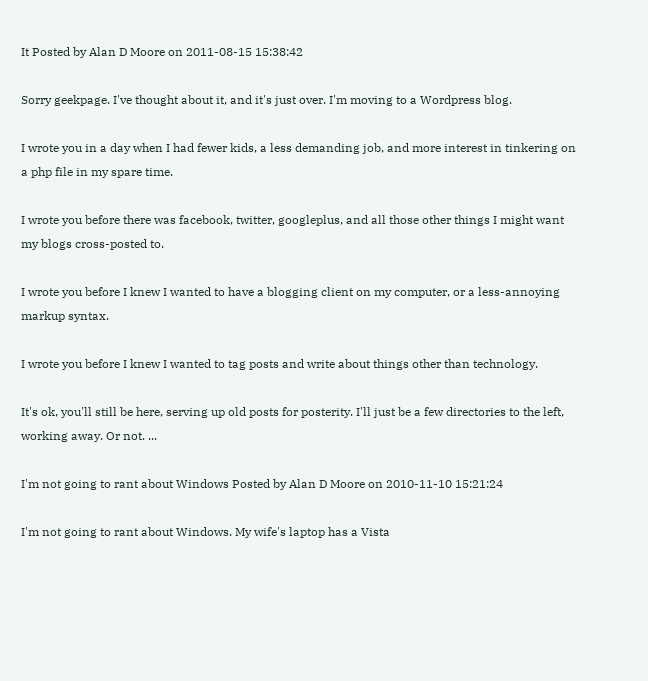It Posted by Alan D Moore on 2011-08-15 15:38:42

Sorry geekpage. I've thought about it, and it's just over. I'm moving to a Wordpress blog.

I wrote you in a day when I had fewer kids, a less demanding job, and more interest in tinkering on a php file in my spare time.

I wrote you before there was facebook, twitter, googleplus, and all those other things I might want my blogs cross-posted to.

I wrote you before I knew I wanted to have a blogging client on my computer, or a less-annoying markup syntax.

I wrote you before I knew I wanted to tag posts and write about things other than technology.

It's ok, you'll still be here, serving up old posts for posterity. I'll just be a few directories to the left, working away. Or not. ...

I'm not going to rant about Windows Posted by Alan D Moore on 2010-11-10 15:21:24

I'm not going to rant about Windows. My wife's laptop has a Vista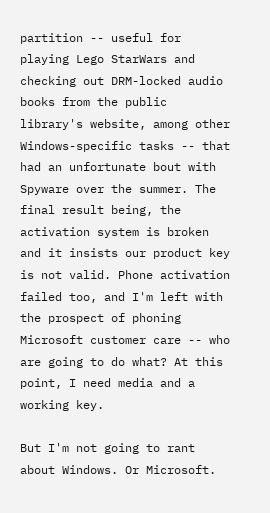partition -- useful for playing Lego StarWars and checking out DRM-locked audio books from the public library's website, among other Windows-specific tasks -- that had an unfortunate bout with Spyware over the summer. The final result being, the activation system is broken and it insists our product key is not valid. Phone activation failed too, and I'm left with the prospect of phoning Microsoft customer care -- who are going to do what? At this point, I need media and a working key.

But I'm not going to rant about Windows. Or Microsoft.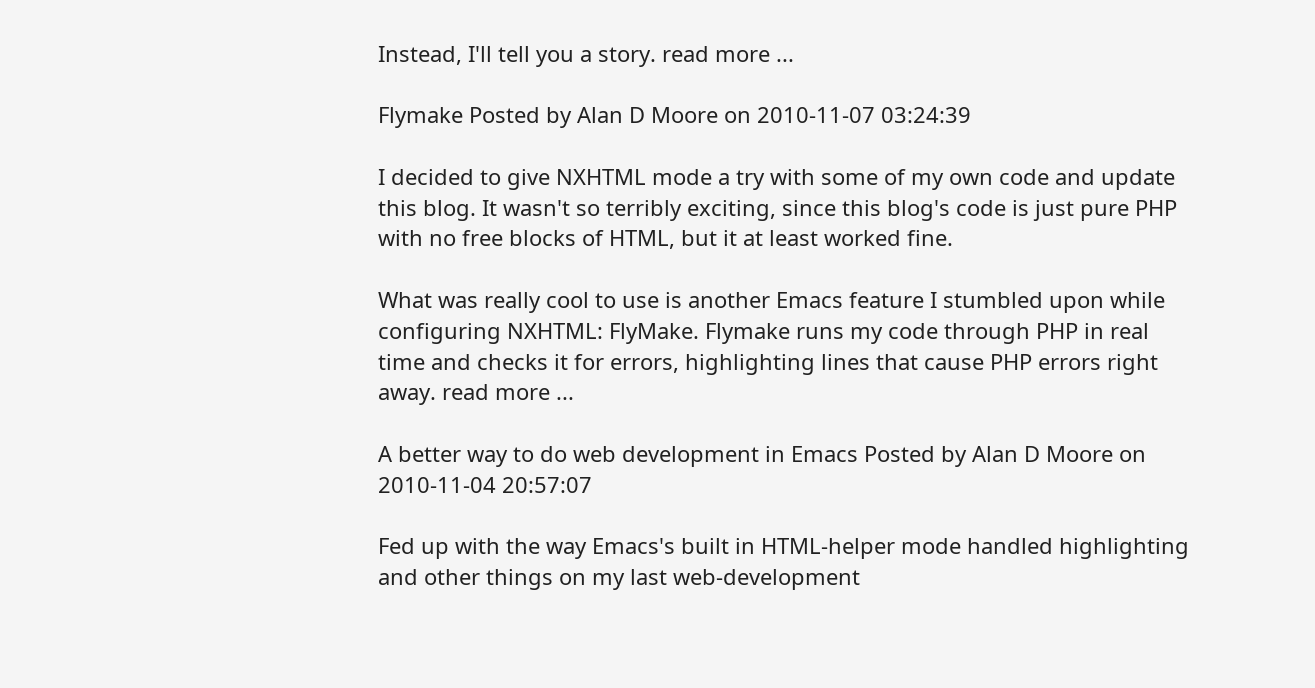Instead, I'll tell you a story. read more ...

Flymake Posted by Alan D Moore on 2010-11-07 03:24:39

I decided to give NXHTML mode a try with some of my own code and update this blog. It wasn't so terribly exciting, since this blog's code is just pure PHP with no free blocks of HTML, but it at least worked fine.

What was really cool to use is another Emacs feature I stumbled upon while configuring NXHTML: FlyMake. Flymake runs my code through PHP in real time and checks it for errors, highlighting lines that cause PHP errors right away. read more ...

A better way to do web development in Emacs Posted by Alan D Moore on 2010-11-04 20:57:07

Fed up with the way Emacs's built in HTML-helper mode handled highlighting and other things on my last web-development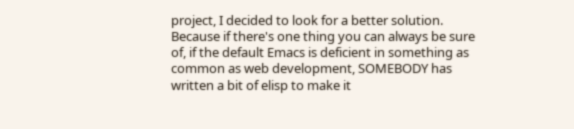project, I decided to look for a better solution. Because if there's one thing you can always be sure of, if the default Emacs is deficient in something as common as web development, SOMEBODY has written a bit of elisp to make it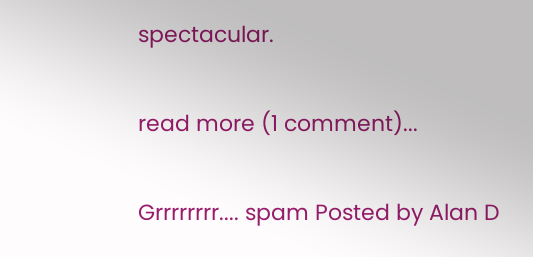spectacular.

read more (1 comment)...

Grrrrrrrr.... spam Posted by Alan D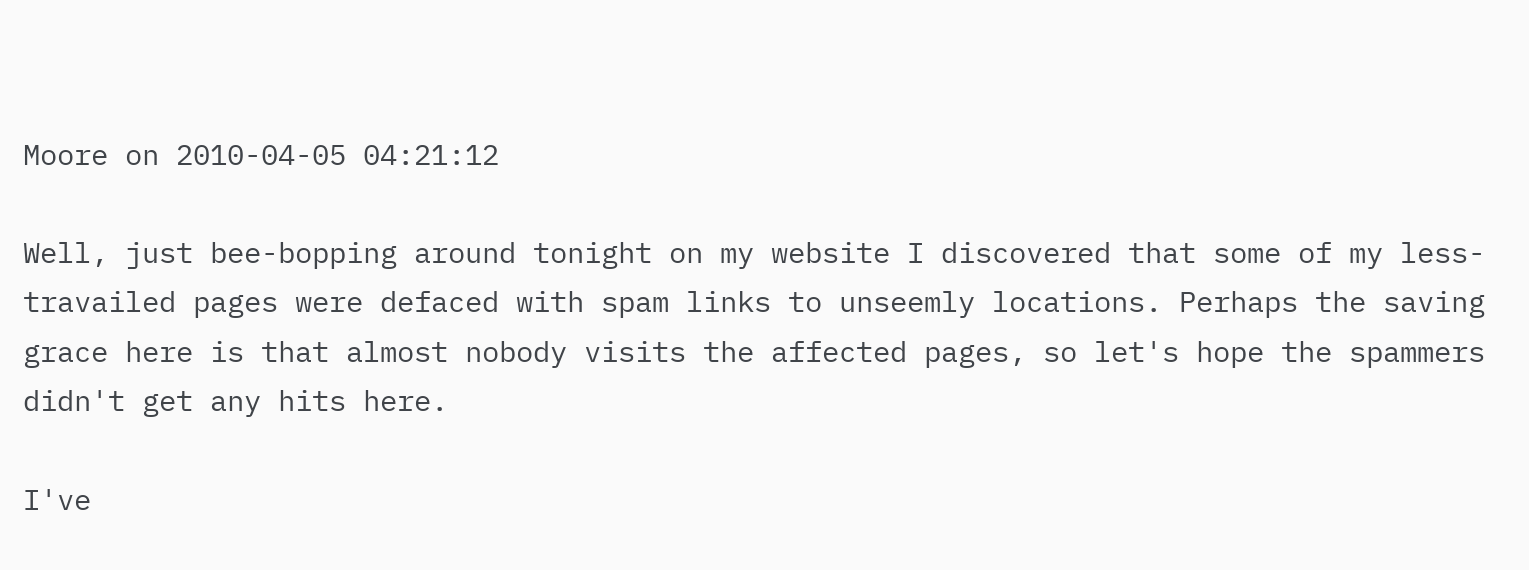Moore on 2010-04-05 04:21:12

Well, just bee-bopping around tonight on my website I discovered that some of my less-travailed pages were defaced with spam links to unseemly locations. Perhaps the saving grace here is that almost nobody visits the affected pages, so let's hope the spammers didn't get any hits here.

I've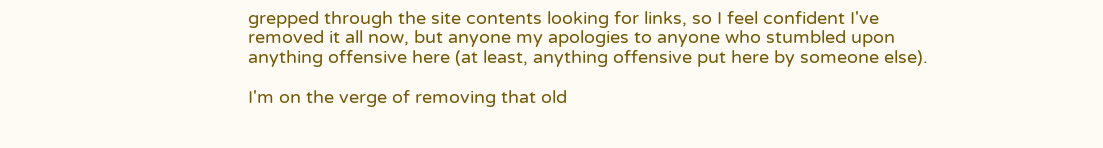grepped through the site contents looking for links, so I feel confident I've removed it all now, but anyone my apologies to anyone who stumbled upon anything offensive here (at least, anything offensive put here by someone else).

I'm on the verge of removing that old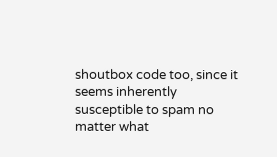shoutbox code too, since it seems inherently susceptible to spam no matter what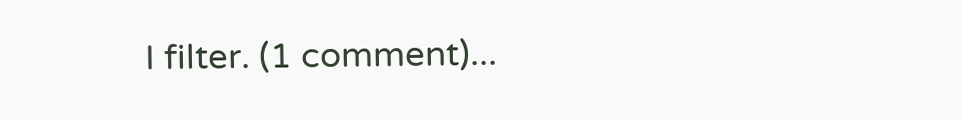I filter. (1 comment)...